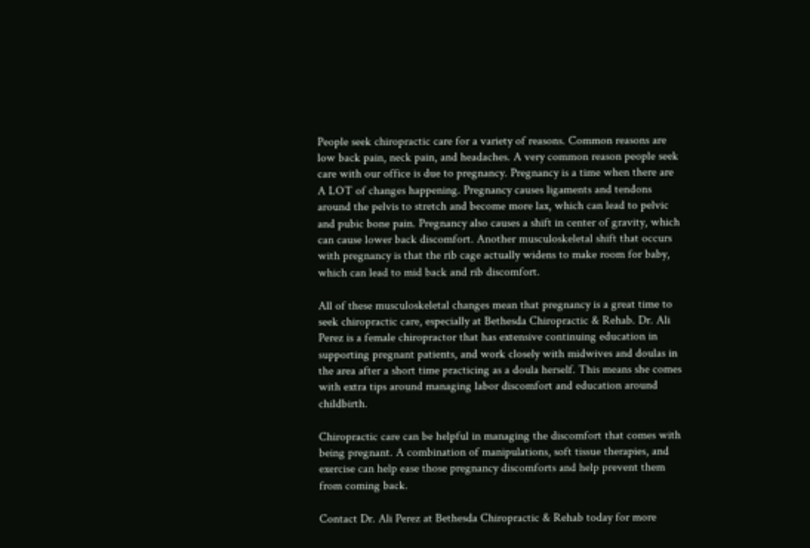People seek chiropractic care for a variety of reasons. Common reasons are low back pain, neck pain, and headaches. A very common reason people seek care with our office is due to pregnancy. Pregnancy is a time when there are A LOT of changes happening. Pregnancy causes ligaments and tendons around the pelvis to stretch and become more lax, which can lead to pelvic and pubic bone pain. Pregnancy also causes a shift in center of gravity, which can cause lower back discomfort. Another musculoskeletal shift that occurs with pregnancy is that the rib cage actually widens to make room for baby, which can lead to mid back and rib discomfort.

All of these musculoskeletal changes mean that pregnancy is a great time to seek chiropractic care, especially at Bethesda Chiropractic & Rehab. Dr. Ali Perez is a female chiropractor that has extensive continuing education in supporting pregnant patients, and work closely with midwives and doulas in the area after a short time practicing as a doula herself. This means she comes with extra tips around managing labor discomfort and education around childbirth.

Chiropractic care can be helpful in managing the discomfort that comes with being pregnant. A combination of manipulations, soft tissue therapies, and exercise can help ease those pregnancy discomforts and help prevent them from coming back.

Contact Dr. Ali Perez at Bethesda Chiropractic & Rehab today for more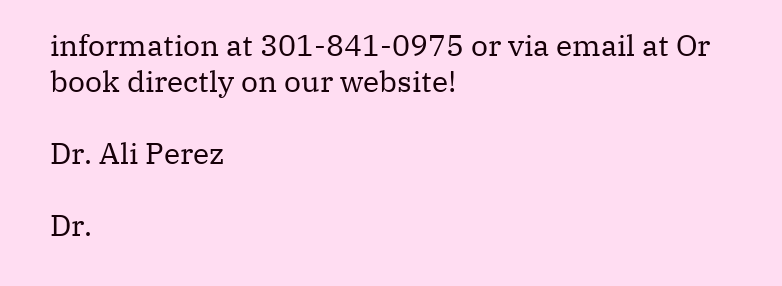information at 301-841-0975 or via email at Or book directly on our website!

Dr. Ali Perez

Dr.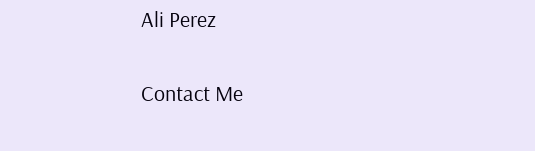Ali Perez

Contact Me